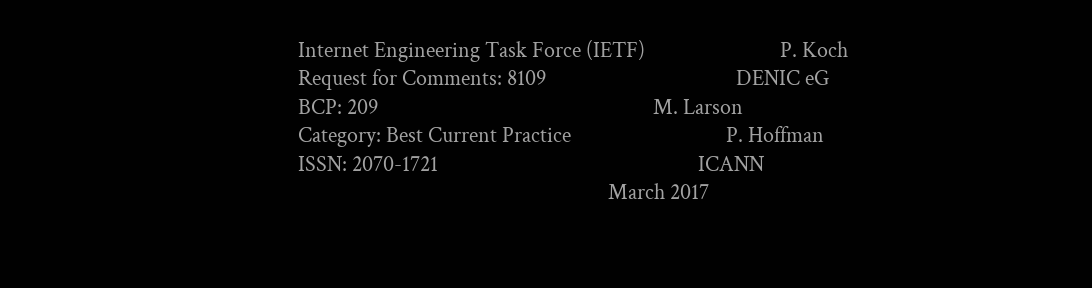Internet Engineering Task Force (IETF)                           P. Koch
Request for Comments: 8109                                      DENIC eG
BCP: 209                                                       M. Larson
Category: Best Current Practice                               P. Hoffman
ISSN: 2070-1721                                                    ICANN
                                                              March 2017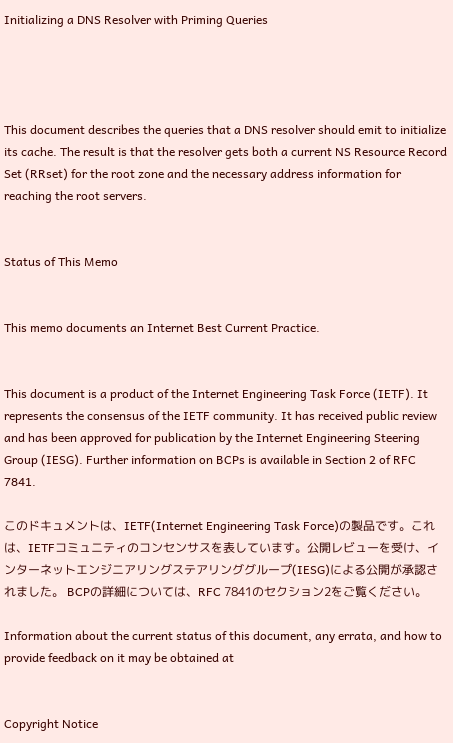Initializing a DNS Resolver with Priming Queries




This document describes the queries that a DNS resolver should emit to initialize its cache. The result is that the resolver gets both a current NS Resource Record Set (RRset) for the root zone and the necessary address information for reaching the root servers.


Status of This Memo


This memo documents an Internet Best Current Practice.


This document is a product of the Internet Engineering Task Force (IETF). It represents the consensus of the IETF community. It has received public review and has been approved for publication by the Internet Engineering Steering Group (IESG). Further information on BCPs is available in Section 2 of RFC 7841.

このドキュメントは、IETF(Internet Engineering Task Force)の製品です。これは、IETFコミュニティのコンセンサスを表しています。公開レビューを受け、インターネットエンジニアリングステアリンググループ(IESG)による公開が承認されました。 BCPの詳細については、RFC 7841のセクション2をご覧ください。

Information about the current status of this document, any errata, and how to provide feedback on it may be obtained at


Copyright Notice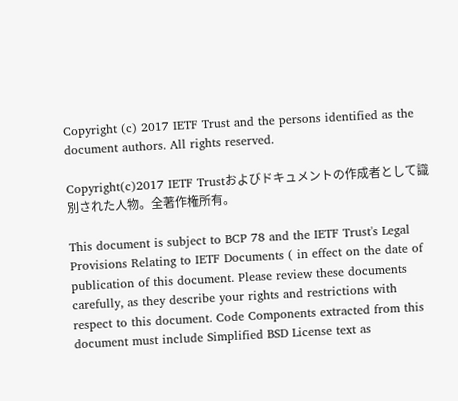Copyright (c) 2017 IETF Trust and the persons identified as the document authors. All rights reserved.

Copyright(c)2017 IETF Trustおよびドキュメントの作成者として識別された人物。全著作権所有。

This document is subject to BCP 78 and the IETF Trust's Legal Provisions Relating to IETF Documents ( in effect on the date of publication of this document. Please review these documents carefully, as they describe your rights and restrictions with respect to this document. Code Components extracted from this document must include Simplified BSD License text as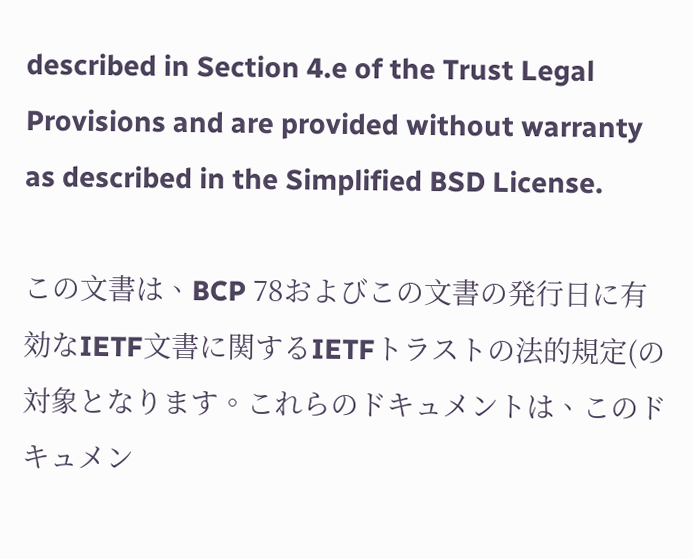described in Section 4.e of the Trust Legal Provisions and are provided without warranty as described in the Simplified BSD License.

この文書は、BCP 78およびこの文書の発行日に有効なIETF文書に関するIETFトラストの法的規定(の対象となります。これらのドキュメントは、このドキュメン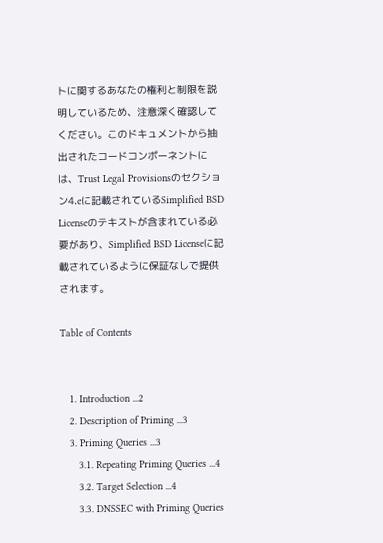トに関するあなたの権利と制限を説明しているため、注意深く確認してください。このドキュメントから抽出されたコードコンポーネントには、Trust Legal Provisionsのセクション4.eに記載されているSimplified BSD Licenseのテキストが含まれている必要があり、Simplified BSD Licenseに記載されているように保証なしで提供されます。

Table of Contents


   1. Introduction ...2
   2. Description of Priming ...3
   3. Priming Queries ...3
      3.1. Repeating Priming Queries ...4
      3.2. Target Selection ...4
      3.3. DNSSEC with Priming Queries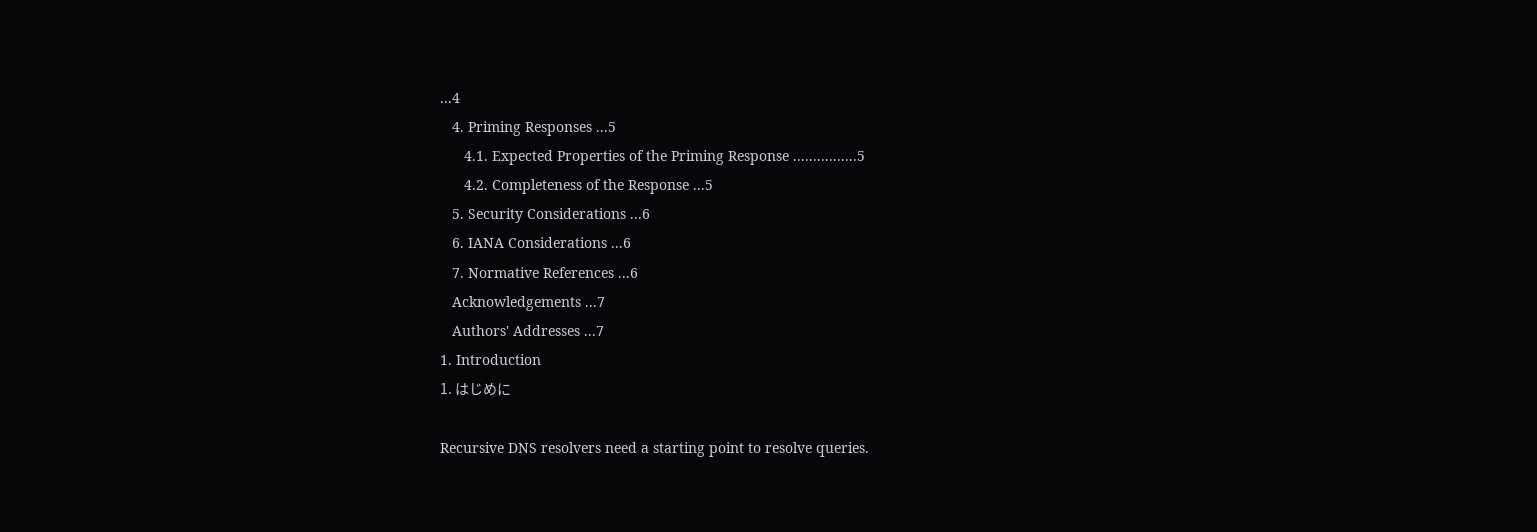...4
   4. Priming Responses ...5
      4.1. Expected Properties of the Priming Response ................5
      4.2. Completeness of the Response ...5
   5. Security Considerations ...6
   6. IANA Considerations ...6
   7. Normative References ...6
   Acknowledgements ...7
   Authors' Addresses ...7
1. Introduction
1. はじめに

Recursive DNS resolvers need a starting point to resolve queries.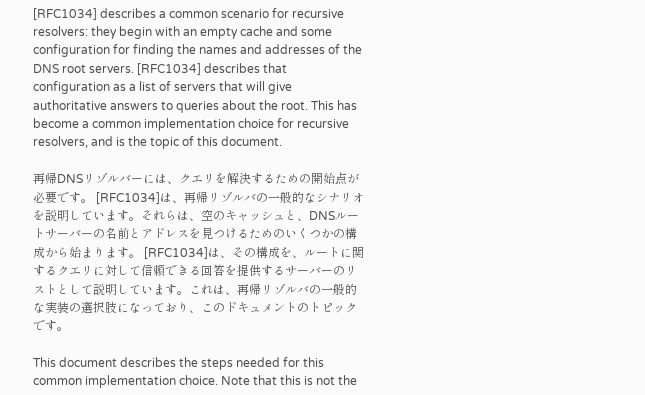[RFC1034] describes a common scenario for recursive resolvers: they begin with an empty cache and some configuration for finding the names and addresses of the DNS root servers. [RFC1034] describes that configuration as a list of servers that will give authoritative answers to queries about the root. This has become a common implementation choice for recursive resolvers, and is the topic of this document.

再帰DNSリゾルバーには、クエリを解決するための開始点が必要です。 [RFC1034]は、再帰リゾルバの一般的なシナリオを説明しています。それらは、空のキャッシュと、DNSルートサーバーの名前とアドレスを見つけるためのいくつかの構成から始まります。 [RFC1034]は、その構成を、ルートに関するクエリに対して信頼できる回答を提供するサーバーのリストとして説明しています。これは、再帰リゾルバの一般的な実装の選択肢になっており、このドキュメントのトピックです。

This document describes the steps needed for this common implementation choice. Note that this is not the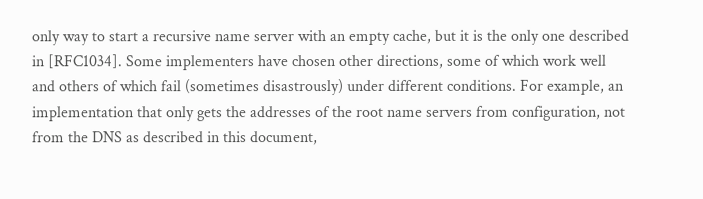only way to start a recursive name server with an empty cache, but it is the only one described in [RFC1034]. Some implementers have chosen other directions, some of which work well and others of which fail (sometimes disastrously) under different conditions. For example, an implementation that only gets the addresses of the root name servers from configuration, not from the DNS as described in this document,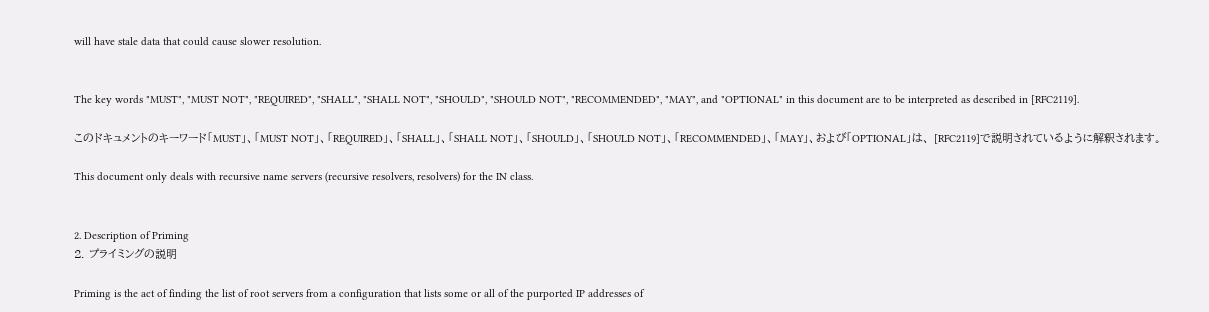will have stale data that could cause slower resolution.


The key words "MUST", "MUST NOT", "REQUIRED", "SHALL", "SHALL NOT", "SHOULD", "SHOULD NOT", "RECOMMENDED", "MAY", and "OPTIONAL" in this document are to be interpreted as described in [RFC2119].

このドキュメントのキーワード「MUST」、「MUST NOT」、「REQUIRED」、「SHALL」、「SHALL NOT」、「SHOULD」、「SHOULD NOT」、「RECOMMENDED」、「MAY」、および「OPTIONAL」は、 [RFC2119]で説明されているように解釈されます。

This document only deals with recursive name servers (recursive resolvers, resolvers) for the IN class.


2. Description of Priming
2. プライミングの説明

Priming is the act of finding the list of root servers from a configuration that lists some or all of the purported IP addresses of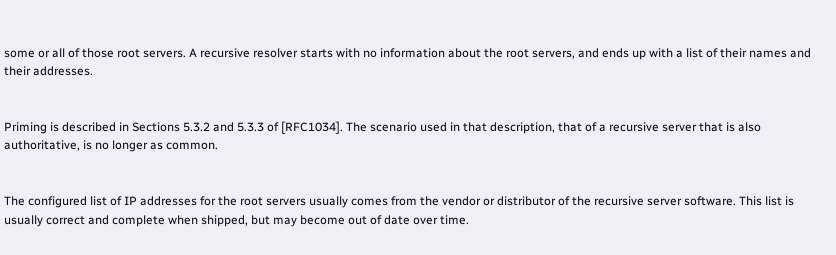some or all of those root servers. A recursive resolver starts with no information about the root servers, and ends up with a list of their names and their addresses.


Priming is described in Sections 5.3.2 and 5.3.3 of [RFC1034]. The scenario used in that description, that of a recursive server that is also authoritative, is no longer as common.


The configured list of IP addresses for the root servers usually comes from the vendor or distributor of the recursive server software. This list is usually correct and complete when shipped, but may become out of date over time.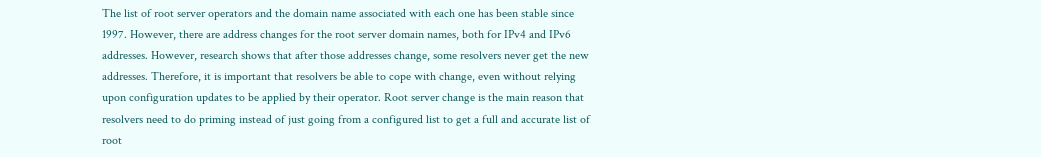The list of root server operators and the domain name associated with each one has been stable since 1997. However, there are address changes for the root server domain names, both for IPv4 and IPv6 addresses. However, research shows that after those addresses change, some resolvers never get the new addresses. Therefore, it is important that resolvers be able to cope with change, even without relying upon configuration updates to be applied by their operator. Root server change is the main reason that resolvers need to do priming instead of just going from a configured list to get a full and accurate list of root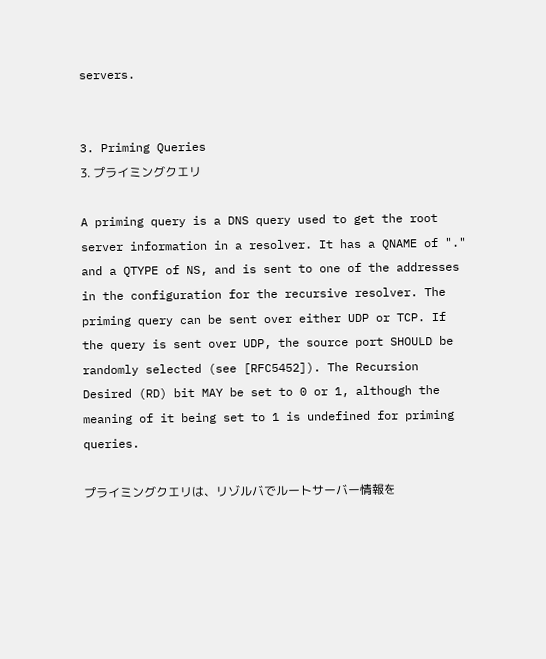servers.


3. Priming Queries
3. プライミングクエリ

A priming query is a DNS query used to get the root server information in a resolver. It has a QNAME of "." and a QTYPE of NS, and is sent to one of the addresses in the configuration for the recursive resolver. The priming query can be sent over either UDP or TCP. If the query is sent over UDP, the source port SHOULD be randomly selected (see [RFC5452]). The Recursion Desired (RD) bit MAY be set to 0 or 1, although the meaning of it being set to 1 is undefined for priming queries.

プライミングクエリは、リゾルバでルートサーバー情報を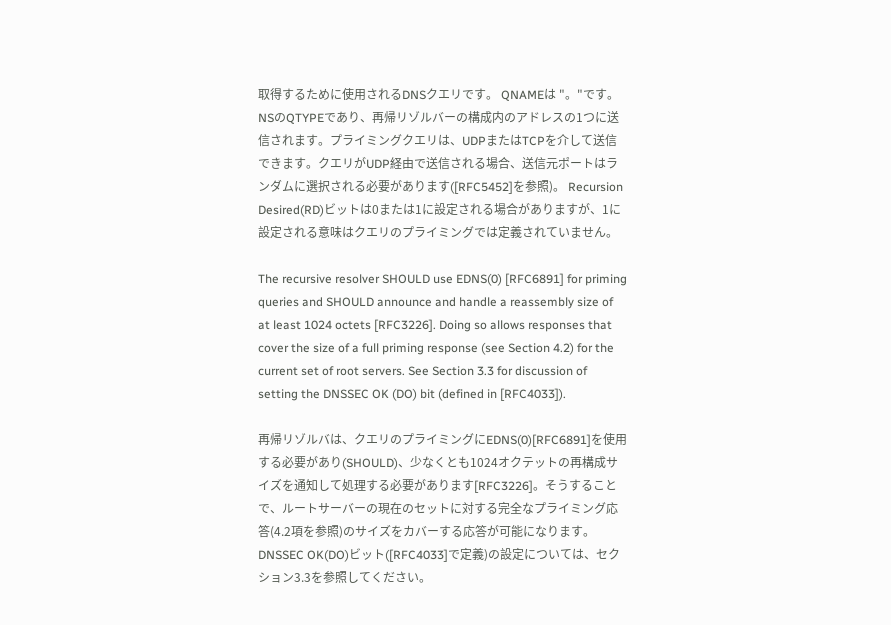取得するために使用されるDNSクエリです。 QNAMEは "。"です。 NSのQTYPEであり、再帰リゾルバーの構成内のアドレスの1つに送信されます。プライミングクエリは、UDPまたはTCPを介して送信できます。クエリがUDP経由で送信される場合、送信元ポートはランダムに選択される必要があります([RFC5452]を参照)。 Recursion Desired(RD)ビットは0または1に設定される場合がありますが、1に設定される意味はクエリのプライミングでは定義されていません。

The recursive resolver SHOULD use EDNS(0) [RFC6891] for priming queries and SHOULD announce and handle a reassembly size of at least 1024 octets [RFC3226]. Doing so allows responses that cover the size of a full priming response (see Section 4.2) for the current set of root servers. See Section 3.3 for discussion of setting the DNSSEC OK (DO) bit (defined in [RFC4033]).

再帰リゾルバは、クエリのプライミングにEDNS(0)[RFC6891]を使用する必要があり(SHOULD)、少なくとも1024オクテットの再構成サイズを通知して処理する必要があります[RFC3226]。そうすることで、ルートサーバーの現在のセットに対する完全なプライミング応答(4.2項を参照)のサイズをカバーする応答が可能になります。 DNSSEC OK(DO)ビット([RFC4033]で定義)の設定については、セクション3.3を参照してください。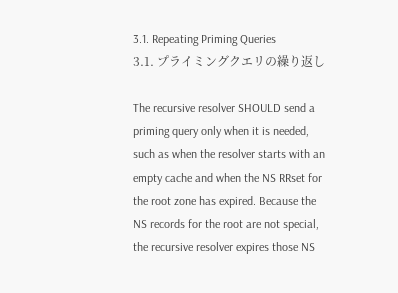3.1. Repeating Priming Queries
3.1. プライミングクエリの繰り返し

The recursive resolver SHOULD send a priming query only when it is needed, such as when the resolver starts with an empty cache and when the NS RRset for the root zone has expired. Because the NS records for the root are not special, the recursive resolver expires those NS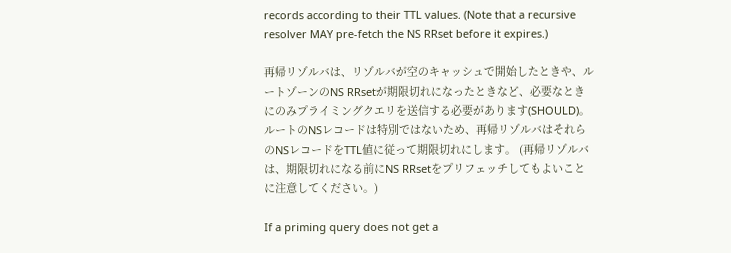records according to their TTL values. (Note that a recursive resolver MAY pre-fetch the NS RRset before it expires.)

再帰リゾルバは、リゾルバが空のキャッシュで開始したときや、ルートゾーンのNS RRsetが期限切れになったときなど、必要なときにのみプライミングクエリを送信する必要があります(SHOULD)。ルートのNSレコードは特別ではないため、再帰リゾルバはそれらのNSレコードをTTL値に従って期限切れにします。 (再帰リゾルバは、期限切れになる前にNS RRsetをプリフェッチしてもよいことに注意してください。)

If a priming query does not get a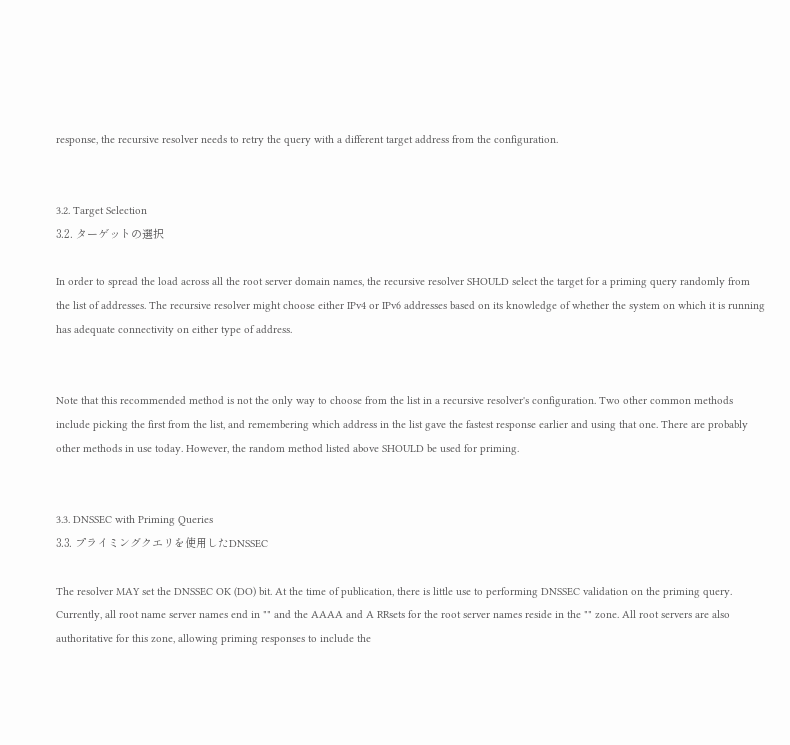response, the recursive resolver needs to retry the query with a different target address from the configuration.


3.2. Target Selection
3.2. ターゲットの選択

In order to spread the load across all the root server domain names, the recursive resolver SHOULD select the target for a priming query randomly from the list of addresses. The recursive resolver might choose either IPv4 or IPv6 addresses based on its knowledge of whether the system on which it is running has adequate connectivity on either type of address.


Note that this recommended method is not the only way to choose from the list in a recursive resolver's configuration. Two other common methods include picking the first from the list, and remembering which address in the list gave the fastest response earlier and using that one. There are probably other methods in use today. However, the random method listed above SHOULD be used for priming.


3.3. DNSSEC with Priming Queries
3.3. プライミングクエリを使用したDNSSEC

The resolver MAY set the DNSSEC OK (DO) bit. At the time of publication, there is little use to performing DNSSEC validation on the priming query. Currently, all root name server names end in "" and the AAAA and A RRsets for the root server names reside in the "" zone. All root servers are also authoritative for this zone, allowing priming responses to include the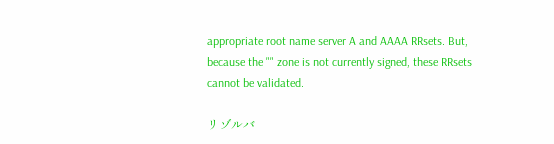appropriate root name server A and AAAA RRsets. But, because the "" zone is not currently signed, these RRsets cannot be validated.

リゾルバ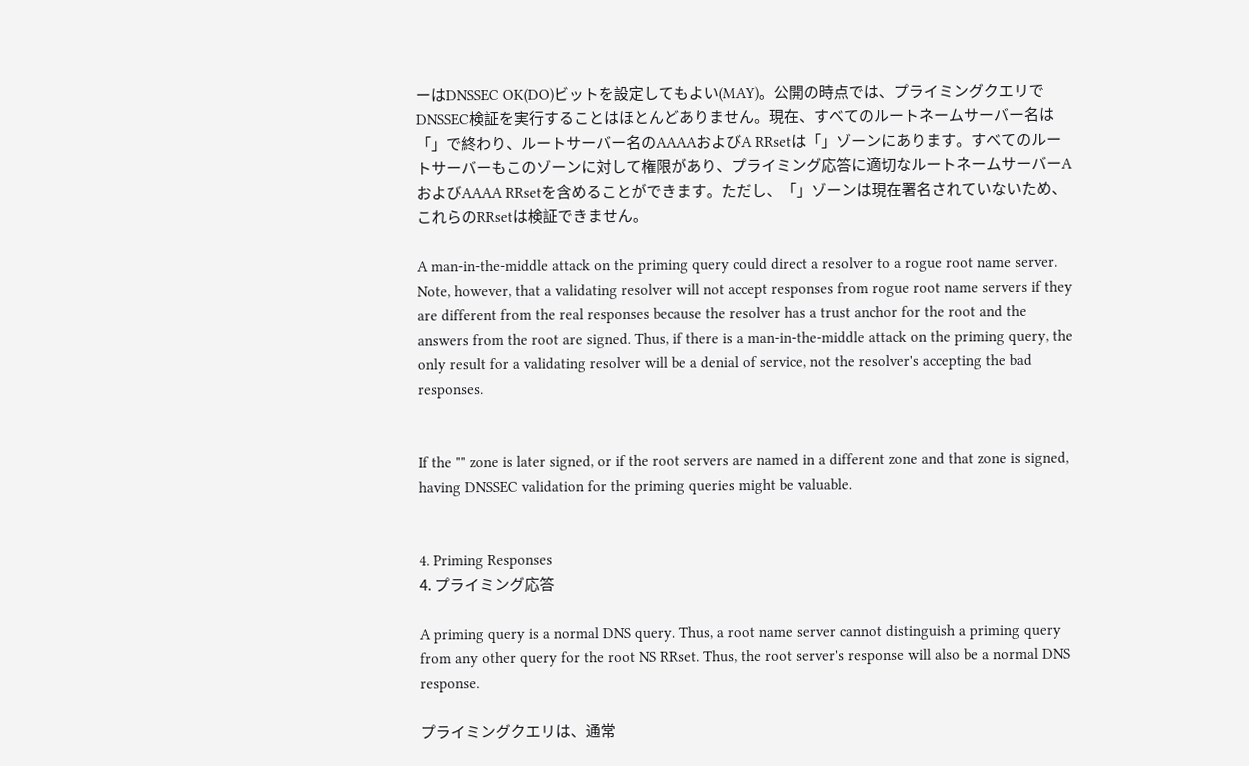ーはDNSSEC OK(DO)ビットを設定してもよい(MAY)。公開の時点では、プライミングクエリでDNSSEC検証を実行することはほとんどありません。現在、すべてのルートネームサーバー名は「」で終わり、ルートサーバー名のAAAAおよびA RRsetは「」ゾーンにあります。すべてのルートサーバーもこのゾーンに対して権限があり、プライミング応答に適切なルートネームサーバーAおよびAAAA RRsetを含めることができます。ただし、「」ゾーンは現在署名されていないため、これらのRRsetは検証できません。

A man-in-the-middle attack on the priming query could direct a resolver to a rogue root name server. Note, however, that a validating resolver will not accept responses from rogue root name servers if they are different from the real responses because the resolver has a trust anchor for the root and the answers from the root are signed. Thus, if there is a man-in-the-middle attack on the priming query, the only result for a validating resolver will be a denial of service, not the resolver's accepting the bad responses.


If the "" zone is later signed, or if the root servers are named in a different zone and that zone is signed, having DNSSEC validation for the priming queries might be valuable.


4. Priming Responses
4. プライミング応答

A priming query is a normal DNS query. Thus, a root name server cannot distinguish a priming query from any other query for the root NS RRset. Thus, the root server's response will also be a normal DNS response.

プライミングクエリは、通常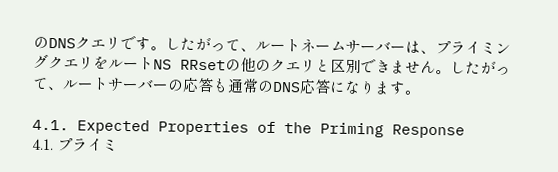のDNSクエリです。したがって、ルートネームサーバーは、プライミングクエリをルートNS RRsetの他のクエリと区別できません。したがって、ルートサーバーの応答も通常のDNS応答になります。

4.1. Expected Properties of the Priming Response
4.1. プライミ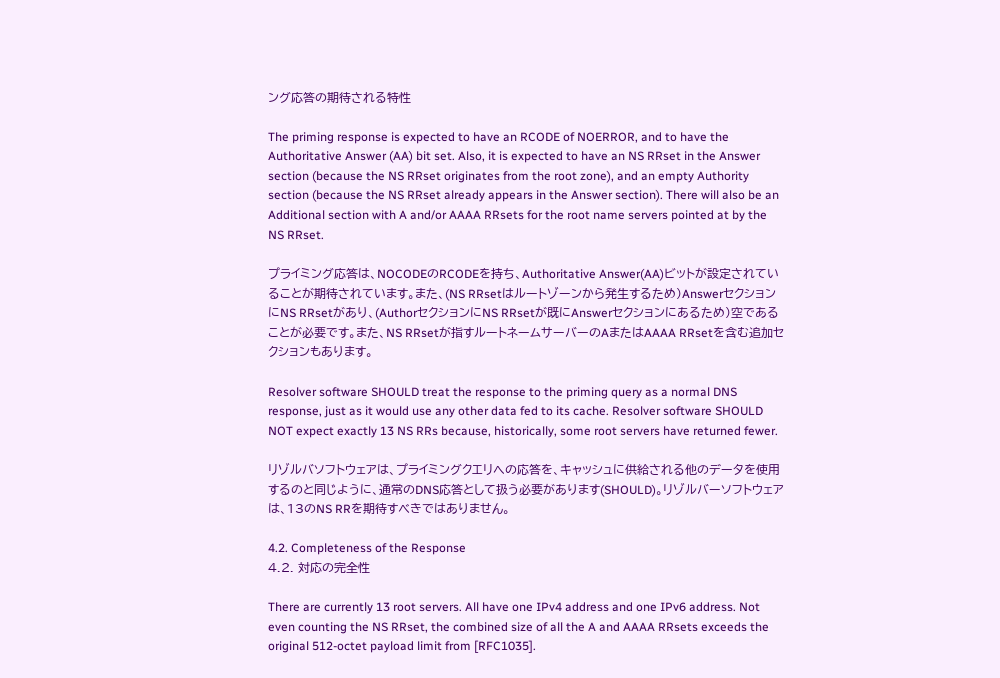ング応答の期待される特性

The priming response is expected to have an RCODE of NOERROR, and to have the Authoritative Answer (AA) bit set. Also, it is expected to have an NS RRset in the Answer section (because the NS RRset originates from the root zone), and an empty Authority section (because the NS RRset already appears in the Answer section). There will also be an Additional section with A and/or AAAA RRsets for the root name servers pointed at by the NS RRset.

プライミング応答は、NOCODEのRCODEを持ち、Authoritative Answer(AA)ビットが設定されていることが期待されています。また、(NS RRsetはルートゾーンから発生するため)AnswerセクションにNS RRsetがあり、(AuthorセクションにNS RRsetが既にAnswerセクションにあるため)空であることが必要です。また、NS RRsetが指すルートネームサーバーのAまたはAAAA RRsetを含む追加セクションもあります。

Resolver software SHOULD treat the response to the priming query as a normal DNS response, just as it would use any other data fed to its cache. Resolver software SHOULD NOT expect exactly 13 NS RRs because, historically, some root servers have returned fewer.

リゾルバソフトウェアは、プライミングクエリへの応答を、キャッシュに供給される他のデータを使用するのと同じように、通常のDNS応答として扱う必要があります(SHOULD)。リゾルバーソフトウェアは、13のNS RRを期待すべきではありません。

4.2. Completeness of the Response
4.2. 対応の完全性

There are currently 13 root servers. All have one IPv4 address and one IPv6 address. Not even counting the NS RRset, the combined size of all the A and AAAA RRsets exceeds the original 512-octet payload limit from [RFC1035].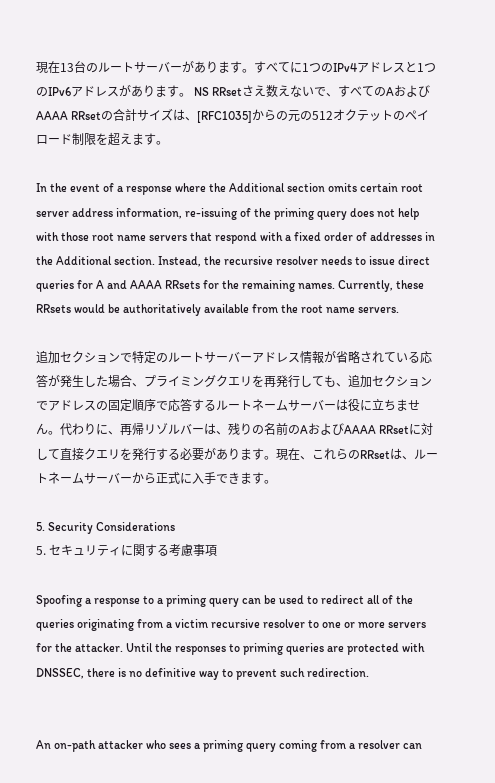現在13台のルートサーバーがあります。すべてに1つのIPv4アドレスと1つのIPv6アドレスがあります。 NS RRsetさえ数えないで、すべてのAおよびAAAA RRsetの合計サイズは、[RFC1035]からの元の512オクテットのペイロード制限を超えます。

In the event of a response where the Additional section omits certain root server address information, re-issuing of the priming query does not help with those root name servers that respond with a fixed order of addresses in the Additional section. Instead, the recursive resolver needs to issue direct queries for A and AAAA RRsets for the remaining names. Currently, these RRsets would be authoritatively available from the root name servers.

追加セクションで特定のルートサーバーアドレス情報が省略されている応答が発生した場合、プライミングクエリを再発行しても、追加セクションでアドレスの固定順序で応答するルートネームサーバーは役に立ちません。代わりに、再帰リゾルバーは、残りの名前のAおよびAAAA RRsetに対して直接クエリを発行する必要があります。現在、これらのRRsetは、ルートネームサーバーから正式に入手できます。

5. Security Considerations
5. セキュリティに関する考慮事項

Spoofing a response to a priming query can be used to redirect all of the queries originating from a victim recursive resolver to one or more servers for the attacker. Until the responses to priming queries are protected with DNSSEC, there is no definitive way to prevent such redirection.


An on-path attacker who sees a priming query coming from a resolver can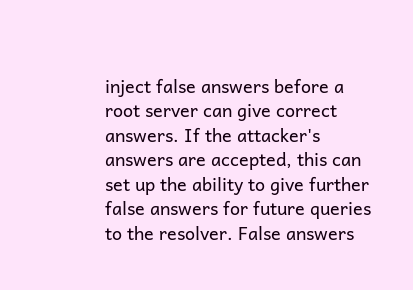inject false answers before a root server can give correct answers. If the attacker's answers are accepted, this can set up the ability to give further false answers for future queries to the resolver. False answers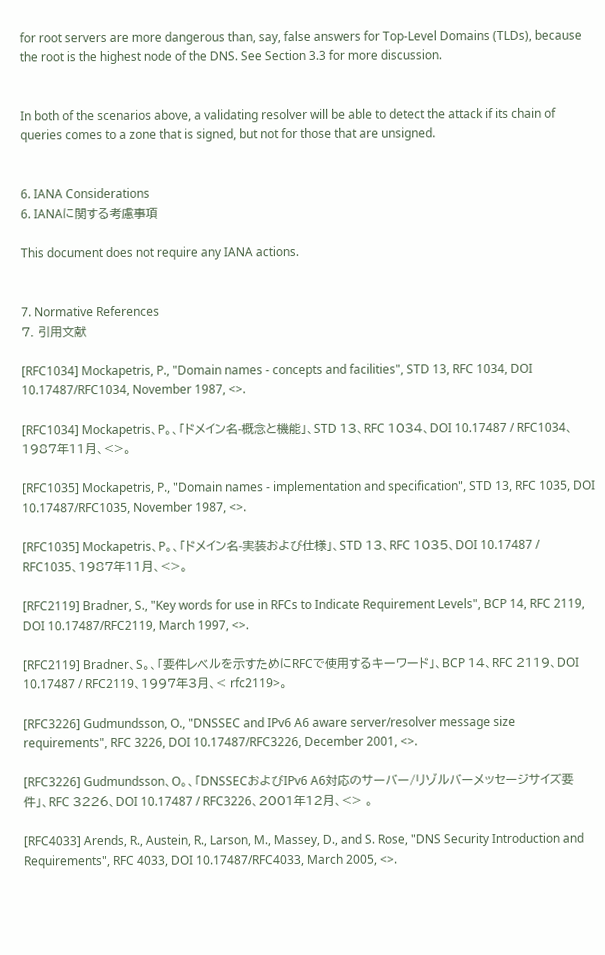for root servers are more dangerous than, say, false answers for Top-Level Domains (TLDs), because the root is the highest node of the DNS. See Section 3.3 for more discussion.


In both of the scenarios above, a validating resolver will be able to detect the attack if its chain of queries comes to a zone that is signed, but not for those that are unsigned.


6. IANA Considerations
6. IANAに関する考慮事項

This document does not require any IANA actions.


7. Normative References
7. 引用文献

[RFC1034] Mockapetris, P., "Domain names - concepts and facilities", STD 13, RFC 1034, DOI 10.17487/RFC1034, November 1987, <>.

[RFC1034] Mockapetris、P。、「ドメイン名-概念と機能」、STD 13、RFC 1034、DOI 10.17487 / RFC1034、1987年11月、<>。

[RFC1035] Mockapetris, P., "Domain names - implementation and specification", STD 13, RFC 1035, DOI 10.17487/RFC1035, November 1987, <>.

[RFC1035] Mockapetris、P。、「ドメイン名-実装および仕様」、STD 13、RFC 1035、DOI 10.17487 / RFC1035、1987年11月、<>。

[RFC2119] Bradner, S., "Key words for use in RFCs to Indicate Requirement Levels", BCP 14, RFC 2119, DOI 10.17487/RFC2119, March 1997, <>.

[RFC2119] Bradner、S。、「要件レベルを示すためにRFCで使用するキーワード」、BCP 14、RFC 2119、DOI 10.17487 / RFC2119、1997年3月、< rfc2119>。

[RFC3226] Gudmundsson, O., "DNSSEC and IPv6 A6 aware server/resolver message size requirements", RFC 3226, DOI 10.17487/RFC3226, December 2001, <>.

[RFC3226] Gudmundsson、O。、「DNSSECおよびIPv6 A6対応のサーバー/リゾルバーメッセージサイズ要件」、RFC 3226、DOI 10.17487 / RFC3226、2001年12月、<> 。

[RFC4033] Arends, R., Austein, R., Larson, M., Massey, D., and S. Rose, "DNS Security Introduction and Requirements", RFC 4033, DOI 10.17487/RFC4033, March 2005, <>.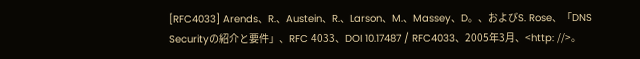[RFC4033] Arends、R.、Austein、R.、Larson、M.、Massey、D。、およびS. Rose、「DNS Securityの紹介と要件」、RFC 4033、DOI 10.17487 / RFC4033、2005年3月、<http: //>。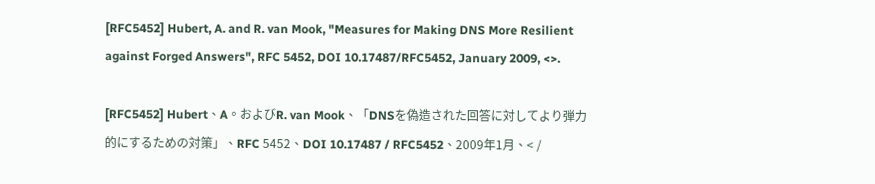[RFC5452] Hubert, A. and R. van Mook, "Measures for Making DNS More Resilient against Forged Answers", RFC 5452, DOI 10.17487/RFC5452, January 2009, <>.

[RFC5452] Hubert、A。およびR. van Mook、「DNSを偽造された回答に対してより弾力的にするための対策」、RFC 5452、DOI 10.17487 / RFC5452、2009年1月、< /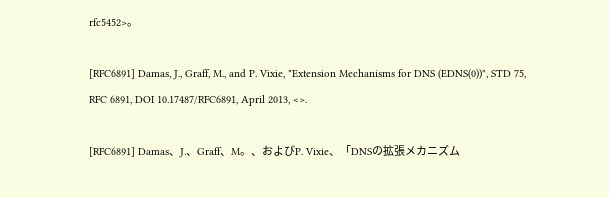rfc5452>。

[RFC6891] Damas, J., Graff, M., and P. Vixie, "Extension Mechanisms for DNS (EDNS(0))", STD 75, RFC 6891, DOI 10.17487/RFC6891, April 2013, <>.

[RFC6891] Damas、J.、Graff、M。、およびP. Vixie、「DNSの拡張メカニズム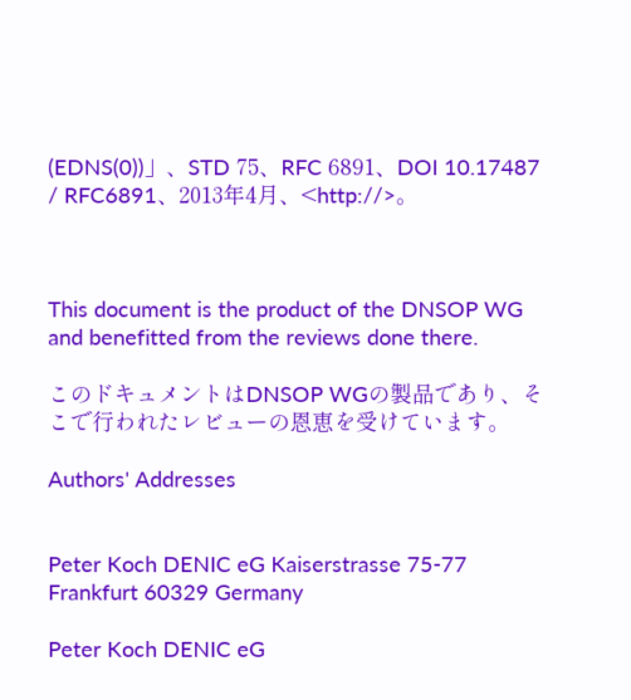(EDNS(0))」、STD 75、RFC 6891、DOI 10.17487 / RFC6891、2013年4月、<http://>。



This document is the product of the DNSOP WG and benefitted from the reviews done there.

このドキュメントはDNSOP WGの製品であり、そこで行われたレビューの恩恵を受けています。

Authors' Addresses


Peter Koch DENIC eG Kaiserstrasse 75-77 Frankfurt 60329 Germany

Peter Koch DENIC eG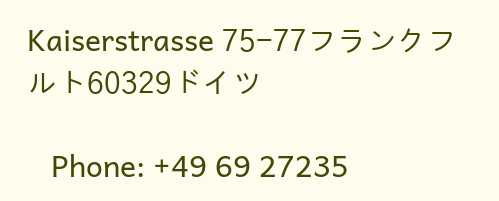Kaiserstrasse 75-77フランクフルト60329ドイツ

   Phone: +49 69 27235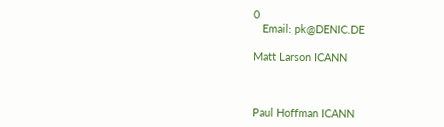0
   Email: pk@DENIC.DE

Matt Larson ICANN



Paul Hoffman ICANN